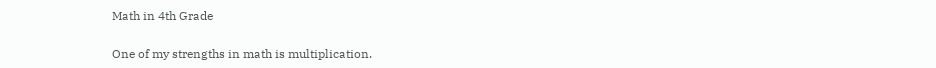Math in 4th Grade

One of my strengths in math is multiplication.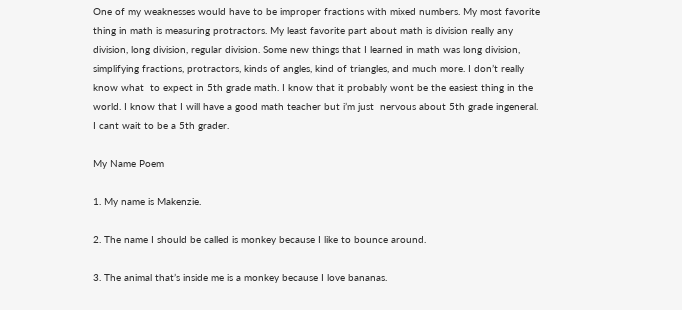One of my weaknesses would have to be improper fractions with mixed numbers. My most favorite thing in math is measuring protractors. My least favorite part about math is division really any division, long division, regular division. Some new things that I learned in math was long division, simplifying fractions, protractors, kinds of angles, kind of triangles, and much more. I don’t really know what  to expect in 5th grade math. I know that it probably wont be the easiest thing in the world. I know that I will have a good math teacher but i’m just  nervous about 5th grade ingeneral. I cant wait to be a 5th grader.

My Name Poem

1. My name is Makenzie.

2. The name I should be called is monkey because I like to bounce around.

3. The animal that’s inside me is a monkey because I love bananas.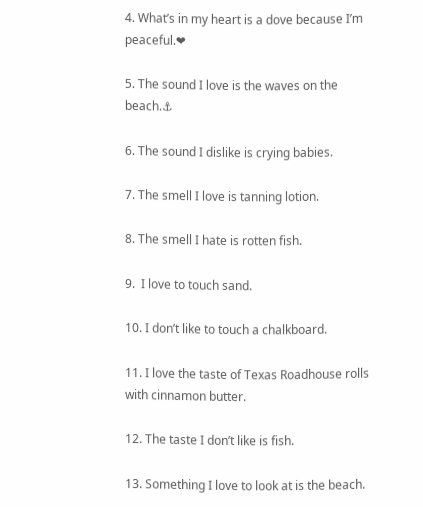4. What’s in my heart is a dove because I’m peaceful.❤

5. The sound I love is the waves on the beach.⚓

6. The sound I dislike is crying babies.

7. The smell I love is tanning lotion.

8. The smell I hate is rotten fish.

9.  I love to touch sand.

10. I don’t like to touch a chalkboard.

11. I love the taste of Texas Roadhouse rolls with cinnamon butter.

12. The taste I don’t like is fish.

13. Something I love to look at is the beach.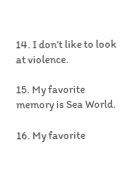14. I don’t like to look at violence.

15. My favorite memory is Sea World.

16. My favorite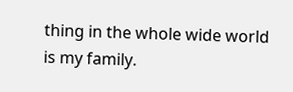thing in the whole wide world is my family.